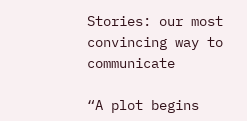Stories: our most convincing way to communicate

“A plot begins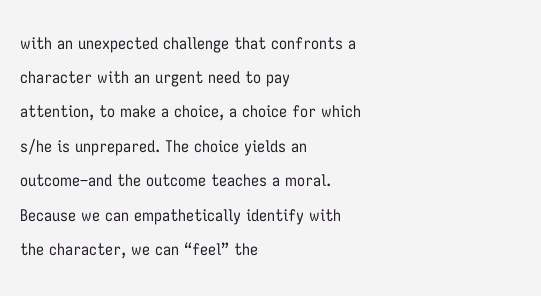with an unexpected challenge that confronts a character with an urgent need to pay attention, to make a choice, a choice for which s/he is unprepared. The choice yields an outcome–and the outcome teaches a moral. Because we can empathetically identify with the character, we can “feel” the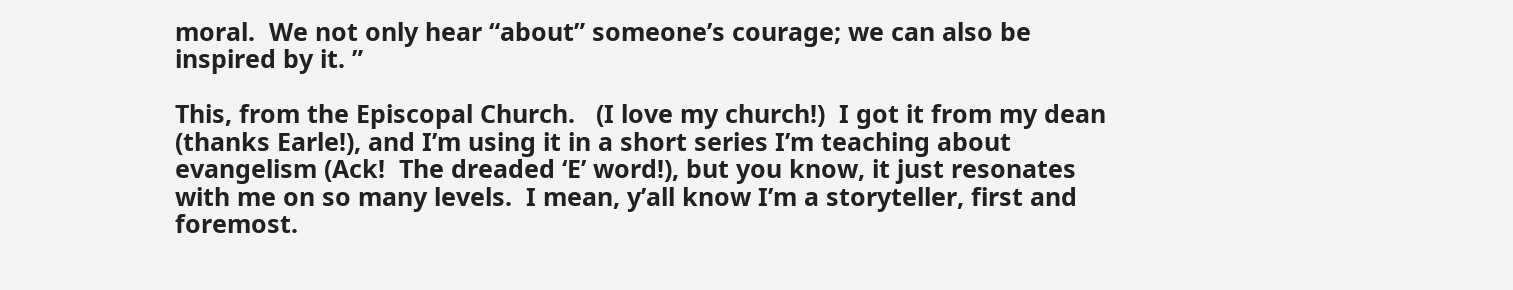moral.  We not only hear “about” someone’s courage; we can also be inspired by it. ”

This, from the Episcopal Church.   (I love my church!)  I got it from my dean (thanks Earle!), and I’m using it in a short series I’m teaching about evangelism (Ack!  The dreaded ‘E’ word!), but you know, it just resonates with me on so many levels.  I mean, y’all know I’m a storyteller, first and foremost.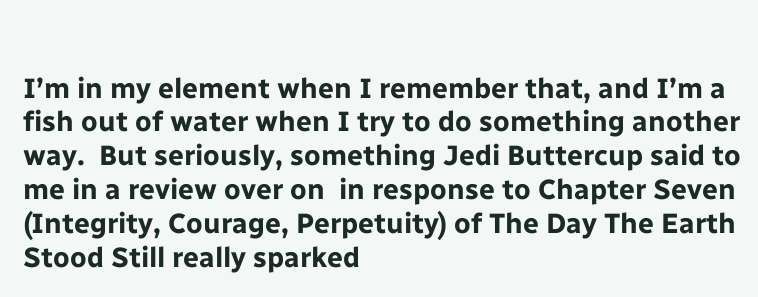I’m in my element when I remember that, and I’m a fish out of water when I try to do something another way.  But seriously, something Jedi Buttercup said to me in a review over on  in response to Chapter Seven (Integrity, Courage, Perpetuity) of The Day The Earth Stood Still really sparked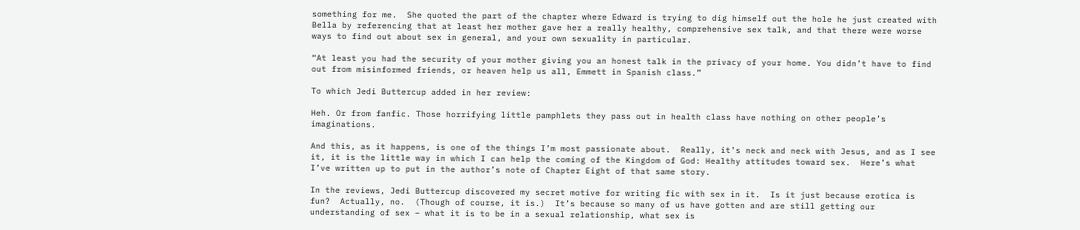something for me.  She quoted the part of the chapter where Edward is trying to dig himself out the hole he just created with Bella by referencing that at least her mother gave her a really healthy, comprehensive sex talk, and that there were worse ways to find out about sex in general, and your own sexuality in particular.

“At least you had the security of your mother giving you an honest talk in the privacy of your home. You didn’t have to find out from misinformed friends, or heaven help us all, Emmett in Spanish class.”

To which Jedi Buttercup added in her review:

Heh. Or from fanfic. Those horrifying little pamphlets they pass out in health class have nothing on other people’s imaginations.

And this, as it happens, is one of the things I’m most passionate about.  Really, it’s neck and neck with Jesus, and as I see it, it is the little way in which I can help the coming of the Kingdom of God: Healthy attitudes toward sex.  Here’s what I’ve written up to put in the author’s note of Chapter Eight of that same story.

In the reviews, Jedi Buttercup discovered my secret motive for writing fic with sex in it.  Is it just because erotica is fun?  Actually, no.  (Though of course, it is.)  It’s because so many of us have gotten and are still getting our understanding of sex – what it is to be in a sexual relationship, what sex is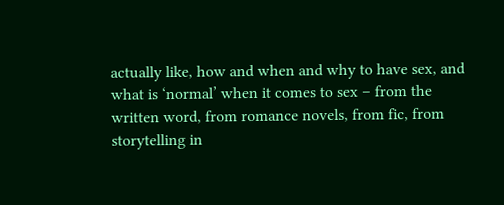actually like, how and when and why to have sex, and what is ‘normal’ when it comes to sex – from the written word, from romance novels, from fic, from storytelling in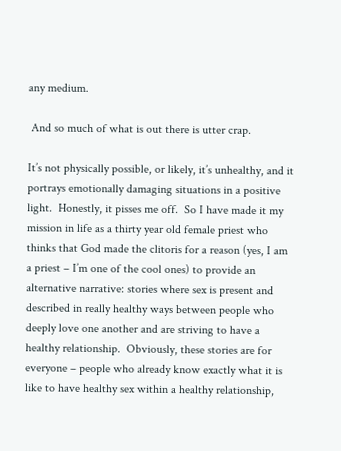any medium.

 And so much of what is out there is utter crap.

It’s not physically possible, or likely, it’s unhealthy, and it portrays emotionally damaging situations in a positive light.  Honestly, it pisses me off.  So I have made it my mission in life as a thirty year old female priest who thinks that God made the clitoris for a reason (yes, I am a priest – I’m one of the cool ones) to provide an alternative narrative: stories where sex is present and described in really healthy ways between people who deeply love one another and are striving to have a healthy relationship.  Obviously, these stories are for everyone – people who already know exactly what it is like to have healthy sex within a healthy relationship,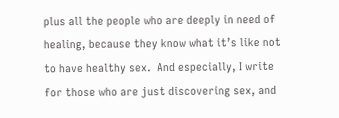plus all the people who are deeply in need of healing, because they know what it’s like not to have healthy sex.  And especially, I write for those who are just discovering sex, and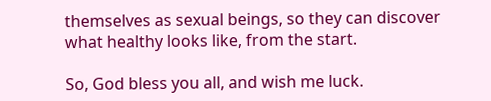themselves as sexual beings, so they can discover what healthy looks like, from the start.

So, God bless you all, and wish me luck.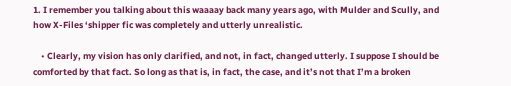1. I remember you talking about this waaaay back many years ago, with Mulder and Scully, and how X-Files ‘shipper fic was completely and utterly unrealistic.

    • Clearly, my vision has only clarified, and not, in fact, changed utterly. I suppose I should be comforted by that fact. So long as that is, in fact, the case, and it’s not that I’m a broken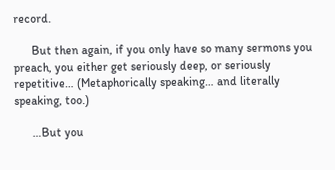record.

      But then again, if you only have so many sermons you preach, you either get seriously deep, or seriously repetitive… (Metaphorically speaking… and literally speaking, too.)

      …But you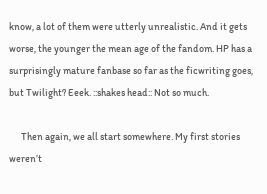know, a lot of them were utterly unrealistic. And it gets worse, the younger the mean age of the fandom. HP has a surprisingly mature fanbase so far as the ficwriting goes, but Twilight? Eeek. ::shakes head:: Not so much.

      Then again, we all start somewhere. My first stories weren’t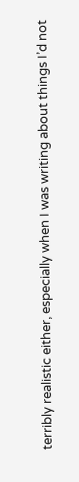terribly realistic either, especially when I was writing about things I’d not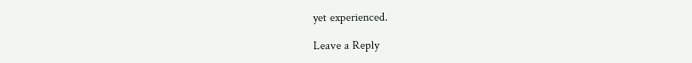yet experienced.

Leave a Reply